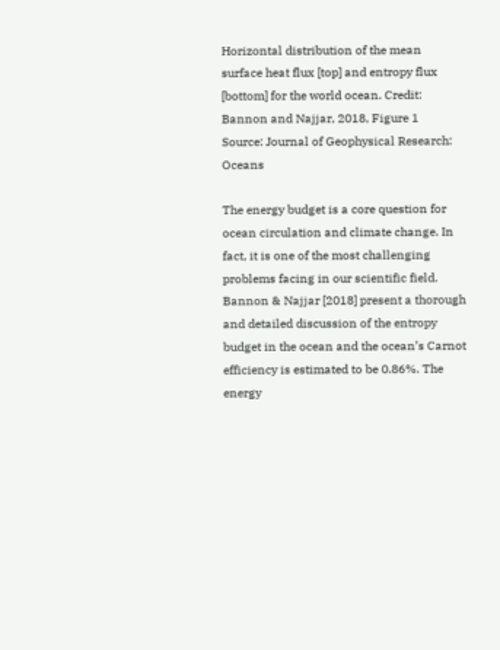Horizontal distribution of the mean surface heat flux [top] and entropy flux [bottom] for the world ocean. Credit: Bannon and Najjar, 2018, Figure 1
Source: Journal of Geophysical Research: Oceans

The energy budget is a core question for ocean circulation and climate change. In fact, it is one of the most challenging problems facing in our scientific field. Bannon & Najjar [2018] present a thorough and detailed discussion of the entropy budget in the ocean and the ocean’s Carnot efficiency is estimated to be 0.86%. The energy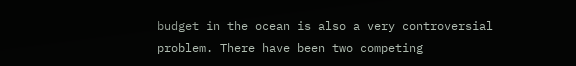budget in the ocean is also a very controversial problem. There have been two competing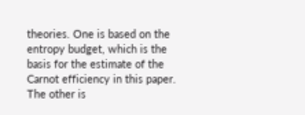theories. One is based on the entropy budget, which is the basis for the estimate of the Carnot efficiency in this paper. The other is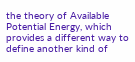the theory of Available Potential Energy, which provides a different way to define another kind of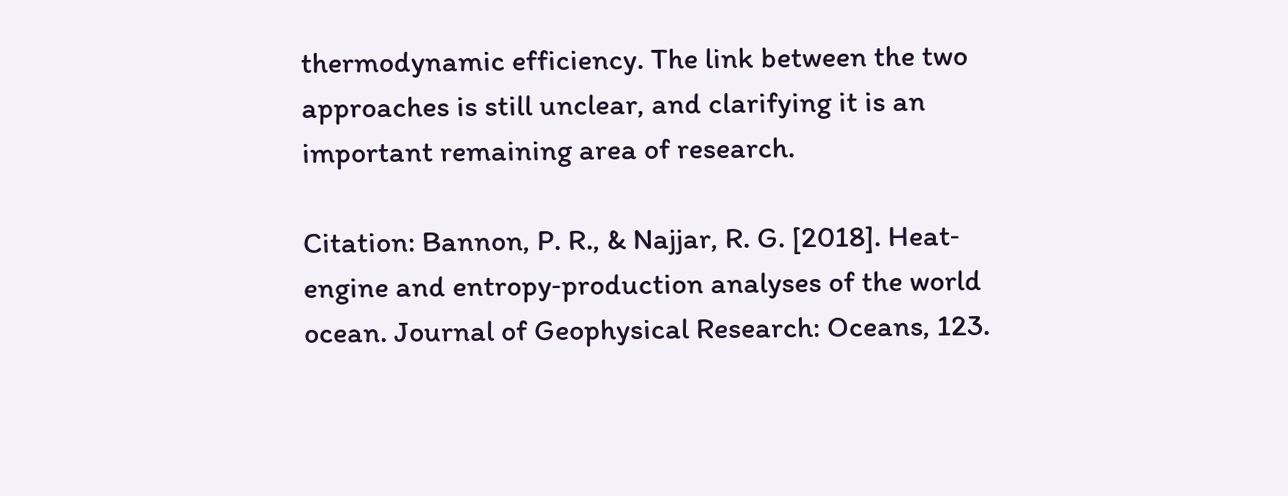thermodynamic efficiency. The link between the two approaches is still unclear, and clarifying it is an important remaining area of research.

Citation: Bannon, P. R., & Najjar, R. G. [2018]. Heat‐engine and entropy‐production analyses of the world ocean. Journal of Geophysical Research: Oceans, 123.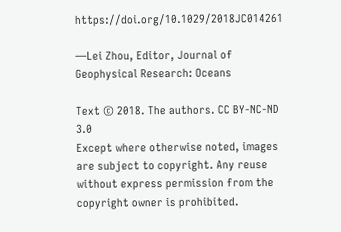https://doi.org/10.1029/2018JC014261

—Lei Zhou, Editor, Journal of Geophysical Research: Oceans

Text © 2018. The authors. CC BY-NC-ND 3.0
Except where otherwise noted, images are subject to copyright. Any reuse without express permission from the copyright owner is prohibited.